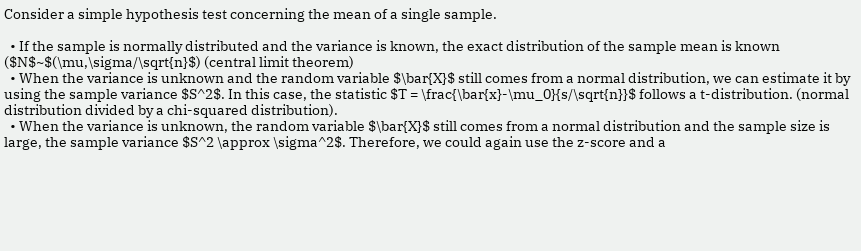Consider a simple hypothesis test concerning the mean of a single sample.

  • If the sample is normally distributed and the variance is known, the exact distribution of the sample mean is known ($N$~$(\mu,\sigma/\sqrt{n}$) (central limit theorem)
  • When the variance is unknown and the random variable $\bar{X}$ still comes from a normal distribution, we can estimate it by using the sample variance $S^2$. In this case, the statistic $T = \frac{\bar{x}-\mu_0}{s/\sqrt{n}}$ follows a t-distribution. (normal distribution divided by a chi-squared distribution).
  • When the variance is unknown, the random variable $\bar{X}$ still comes from a normal distribution and the sample size is large, the sample variance $S^2 \approx \sigma^2$. Therefore, we could again use the z-score and a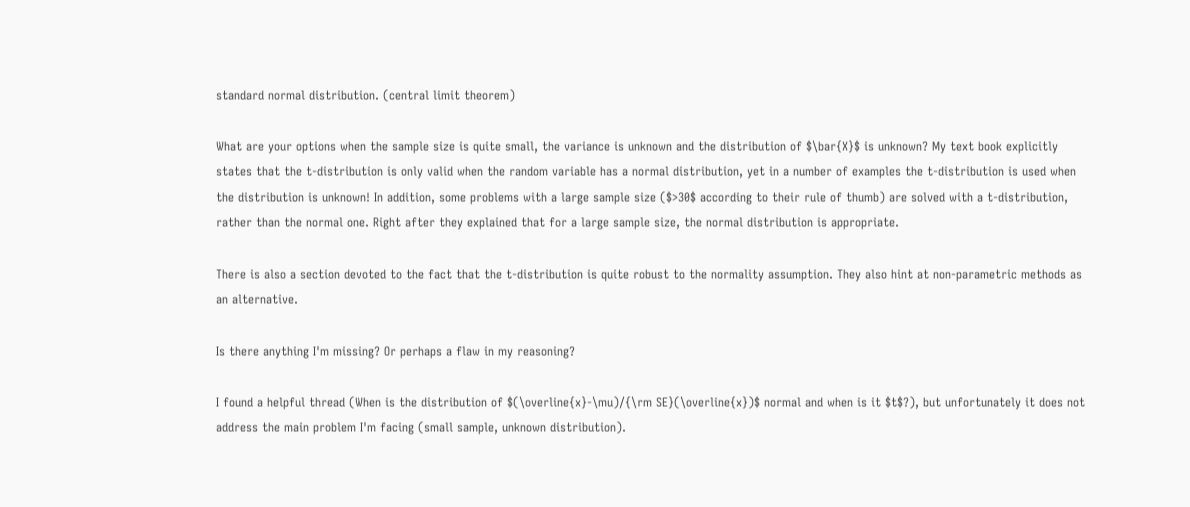standard normal distribution. (central limit theorem)

What are your options when the sample size is quite small, the variance is unknown and the distribution of $\bar{X}$ is unknown? My text book explicitly states that the t-distribution is only valid when the random variable has a normal distribution, yet in a number of examples the t-distribution is used when the distribution is unknown! In addition, some problems with a large sample size ($>30$ according to their rule of thumb) are solved with a t-distribution, rather than the normal one. Right after they explained that for a large sample size, the normal distribution is appropriate.

There is also a section devoted to the fact that the t-distribution is quite robust to the normality assumption. They also hint at non-parametric methods as an alternative.

Is there anything I'm missing? Or perhaps a flaw in my reasoning?

I found a helpful thread (When is the distribution of $(\overline{x}-\mu)/{\rm SE}(\overline{x})$ normal and when is it $t$?), but unfortunately it does not address the main problem I'm facing (small sample, unknown distribution).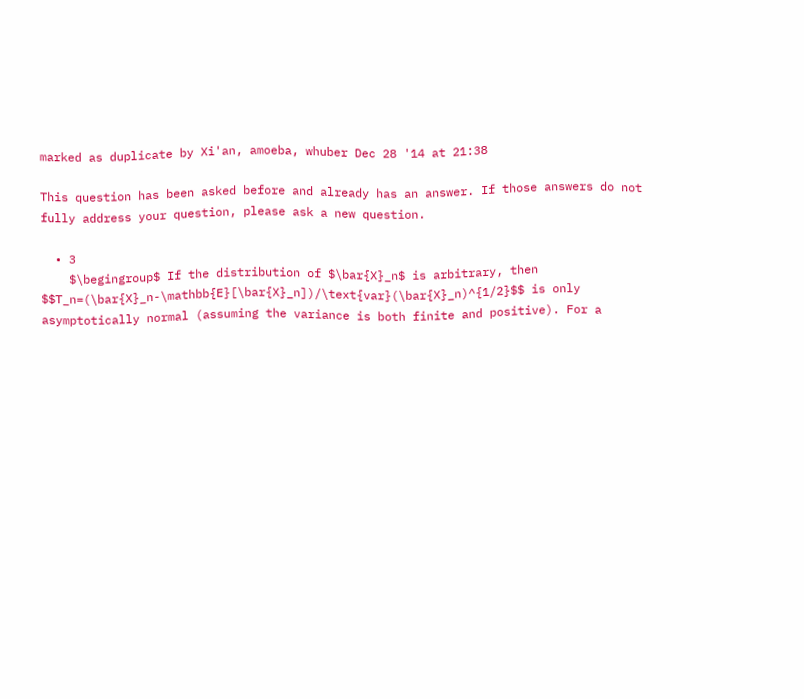marked as duplicate by Xi'an, amoeba, whuber Dec 28 '14 at 21:38

This question has been asked before and already has an answer. If those answers do not fully address your question, please ask a new question.

  • 3
    $\begingroup$ If the distribution of $\bar{X}_n$ is arbitrary, then $$T_n=(\bar{X}_n-\mathbb{E}[\bar{X}_n])/\text{var}(\bar{X}_n)^{1/2}$$ is only asymptotically normal (assuming the variance is both finite and positive). For a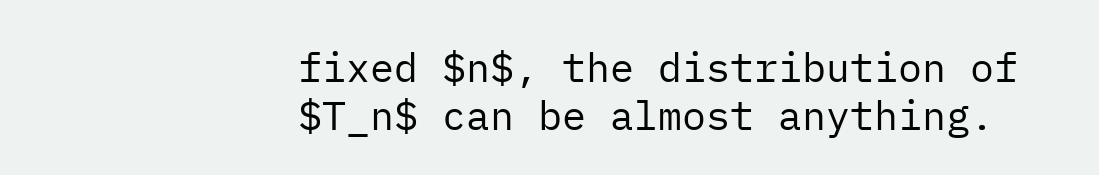fixed $n$, the distribution of $T_n$ can be almost anything.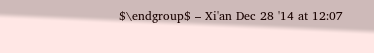$\endgroup$ – Xi'an Dec 28 '14 at 12:07